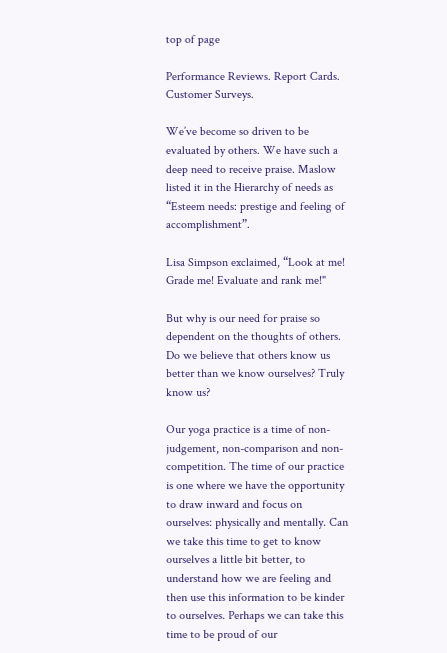top of page

Performance Reviews. Report Cards. Customer Surveys.

We’ve become so driven to be evaluated by others. We have such a deep need to receive praise. Maslow listed it in the Hierarchy of needs as “Esteem needs: prestige and feeling of accomplishment”.

Lisa Simpson exclaimed, “Look at me! Grade me! Evaluate and rank me!"

But why is our need for praise so dependent on the thoughts of others. Do we believe that others know us better than we know ourselves? Truly know us?

Our yoga practice is a time of non-judgement, non-comparison and non-competition. The time of our practice is one where we have the opportunity to draw inward and focus on ourselves: physically and mentally. Can we take this time to get to know ourselves a little bit better, to understand how we are feeling and then use this information to be kinder to ourselves. Perhaps we can take this time to be proud of our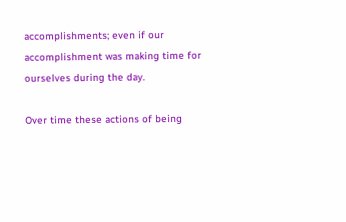accomplishments; even if our accomplishment was making time for ourselves during the day.

Over time these actions of being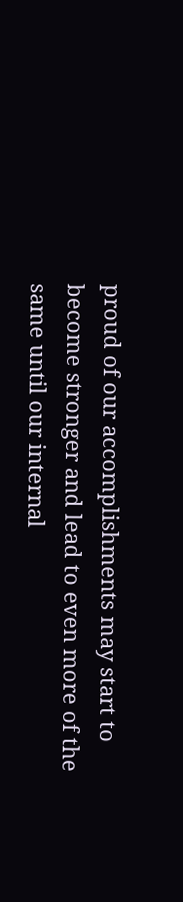proud of our accomplishments may start to become stronger and lead to even more of the same until our internal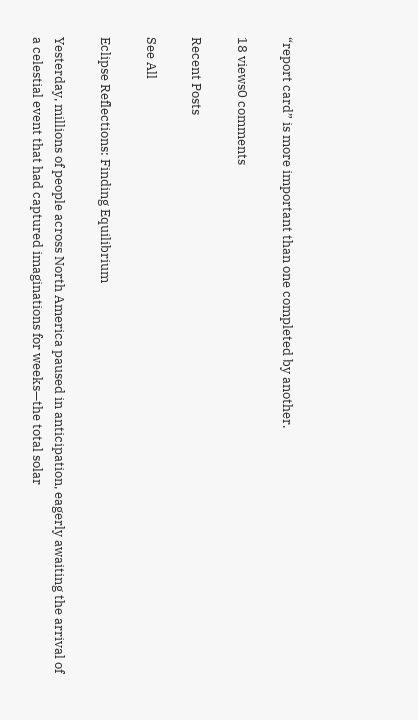“report card” is more important than one completed by another.

18 views0 comments

Recent Posts

See All

Eclipse Reflections: Finding Equilibrium

Yesterday, millions of people across North America paused in anticipation, eagerly awaiting the arrival of a celestial event that had captured imaginations for weeks—the total solar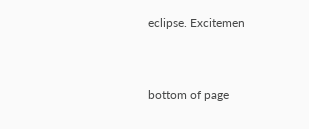eclipse. Excitemen


bottom of page